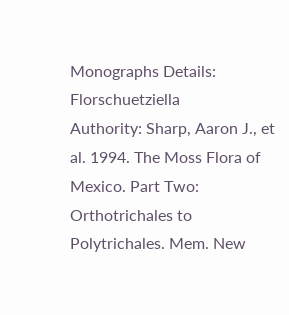Monographs Details: Florschuetziella
Authority: Sharp, Aaron J., et al. 1994. The Moss Flora of Mexico. Part Two: Orthotrichales to Polytrichales. Mem. New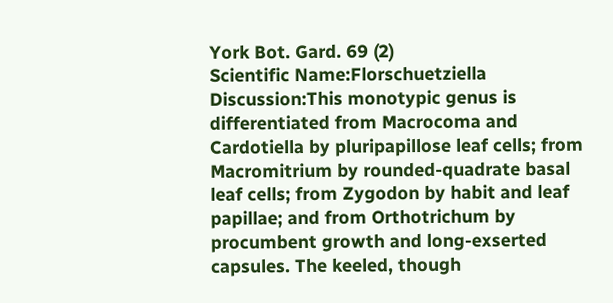York Bot. Gard. 69 (2)
Scientific Name:Florschuetziella
Discussion:This monotypic genus is differentiated from Macrocoma and Cardotiella by pluripapillose leaf cells; from Macromitrium by rounded-quadrate basal leaf cells; from Zygodon by habit and leaf papillae; and from Orthotrichum by procumbent growth and long-exserted capsules. The keeled, though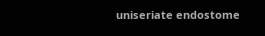uniseriate endostome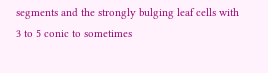segments and the strongly bulging leaf cells with 3 to 5 conic to sometimes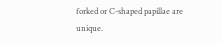forked or C-shaped papillae are unique.